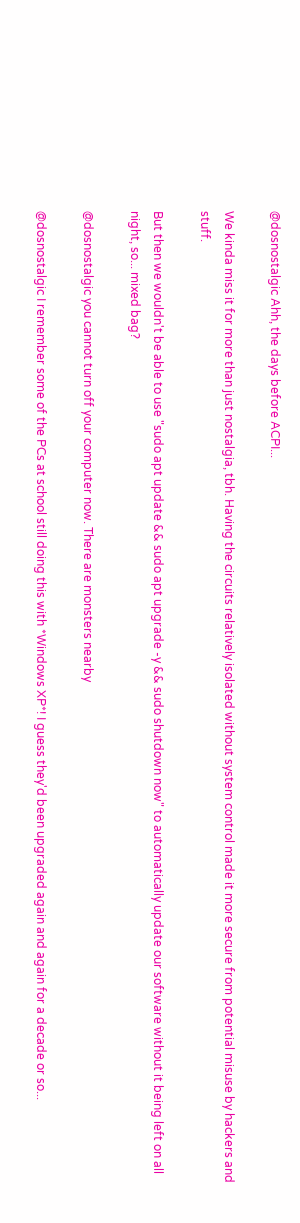@dosnostalgic Ahh, the days before ACPI...

We kinda miss it for more than just nostalgia, tbh. Having the circuits relatively isolated without system control made it more secure from potential misuse by hackers and stuff.

But then we wouldn't be able to use "sudo apt update && sudo apt upgrade -y && sudo shutdown now" to automatically update our software without it being left on all night, so... mixed bag?

@dosnostalgic you cannot turn off your computer now. There are monsters nearby

@dosnostalgic I remember some of the PCs at school still doing this with *Windows XP*! I guess they'd been upgraded again and again for a decade or so...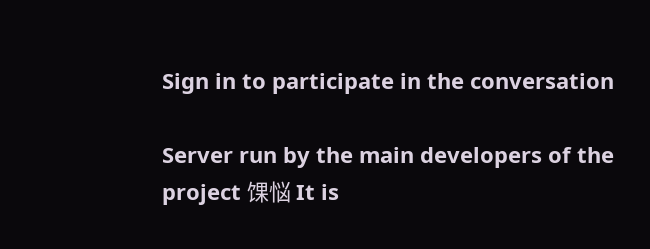Sign in to participate in the conversation

Server run by the main developers of the project 馃悩 It is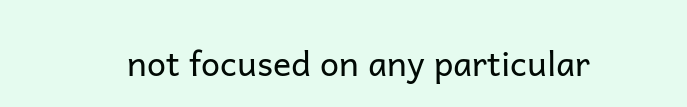not focused on any particular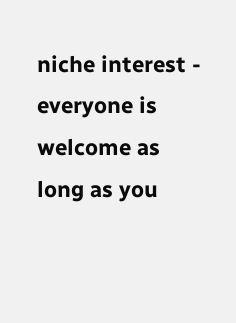niche interest - everyone is welcome as long as you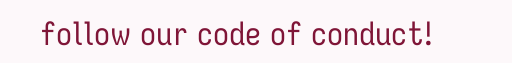follow our code of conduct!